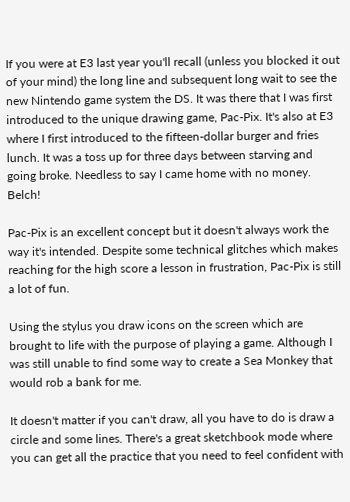If you were at E3 last year you'll recall (unless you blocked it out of your mind) the long line and subsequent long wait to see the new Nintendo game system the DS. It was there that I was first introduced to the unique drawing game, Pac-Pix. It's also at E3 where I first introduced to the fifteen-dollar burger and fries lunch. It was a toss up for three days between starving and going broke. Needless to say I came home with no money. Belch!

Pac-Pix is an excellent concept but it doesn't always work the way it's intended. Despite some technical glitches which makes reaching for the high score a lesson in frustration, Pac-Pix is still a lot of fun.

Using the stylus you draw icons on the screen which are brought to life with the purpose of playing a game. Although I was still unable to find some way to create a Sea Monkey that would rob a bank for me.

It doesn't matter if you can't draw, all you have to do is draw a circle and some lines. There's a great sketchbook mode where you can get all the practice that you need to feel confident with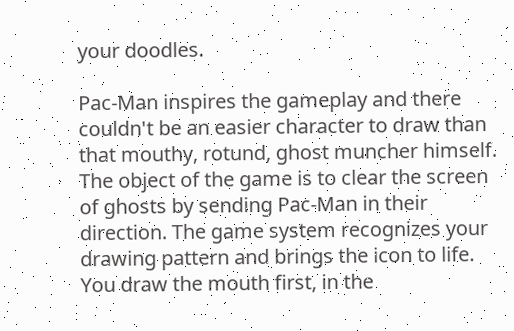your doodles.

Pac-Man inspires the gameplay and there couldn't be an easier character to draw than that mouthy, rotund, ghost muncher himself. The object of the game is to clear the screen of ghosts by sending Pac-Man in their direction. The game system recognizes your drawing pattern and brings the icon to life. You draw the mouth first, in the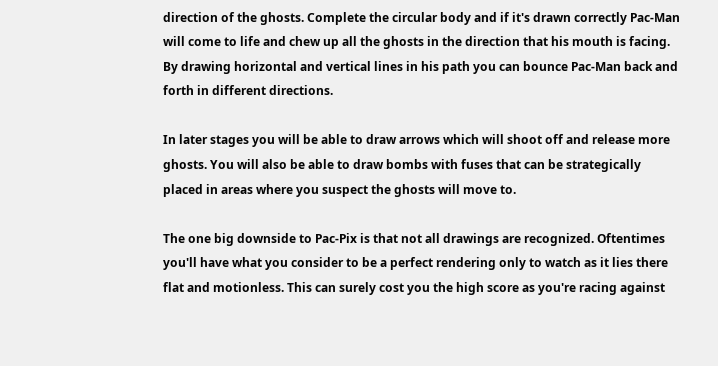direction of the ghosts. Complete the circular body and if it's drawn correctly Pac-Man will come to life and chew up all the ghosts in the direction that his mouth is facing. By drawing horizontal and vertical lines in his path you can bounce Pac-Man back and forth in different directions.

In later stages you will be able to draw arrows which will shoot off and release more ghosts. You will also be able to draw bombs with fuses that can be strategically placed in areas where you suspect the ghosts will move to.

The one big downside to Pac-Pix is that not all drawings are recognized. Oftentimes you'll have what you consider to be a perfect rendering only to watch as it lies there flat and motionless. This can surely cost you the high score as you're racing against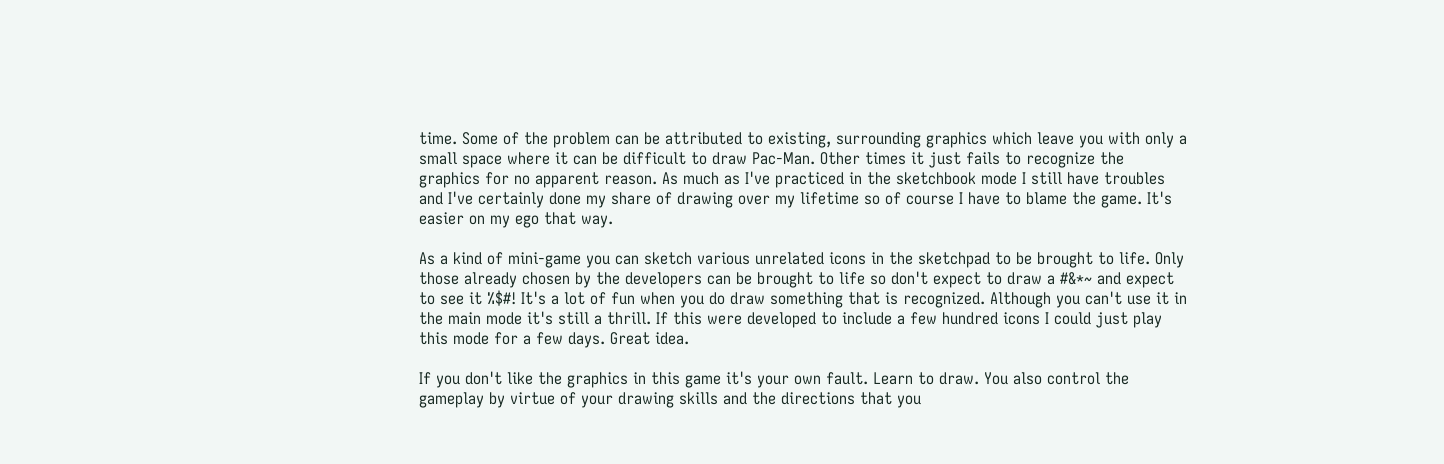time. Some of the problem can be attributed to existing, surrounding graphics which leave you with only a small space where it can be difficult to draw Pac-Man. Other times it just fails to recognize the graphics for no apparent reason. As much as I've practiced in the sketchbook mode I still have troubles and I've certainly done my share of drawing over my lifetime so of course I have to blame the game. It's easier on my ego that way.

As a kind of mini-game you can sketch various unrelated icons in the sketchpad to be brought to life. Only those already chosen by the developers can be brought to life so don't expect to draw a #&*~ and expect to see it %$#! It's a lot of fun when you do draw something that is recognized. Although you can't use it in the main mode it's still a thrill. If this were developed to include a few hundred icons I could just play this mode for a few days. Great idea.

If you don't like the graphics in this game it's your own fault. Learn to draw. You also control the gameplay by virtue of your drawing skills and the directions that you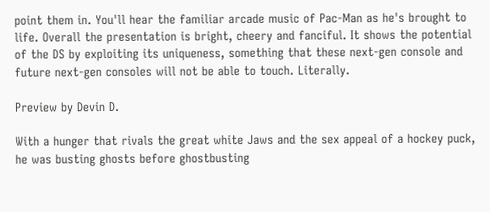point them in. You'll hear the familiar arcade music of Pac-Man as he's brought to life. Overall the presentation is bright, cheery and fanciful. It shows the potential of the DS by exploiting its uniqueness, something that these next-gen console and future next-gen consoles will not be able to touch. Literally.

Preview by Devin D.

With a hunger that rivals the great white Jaws and the sex appeal of a hockey puck, he was busting ghosts before ghostbusting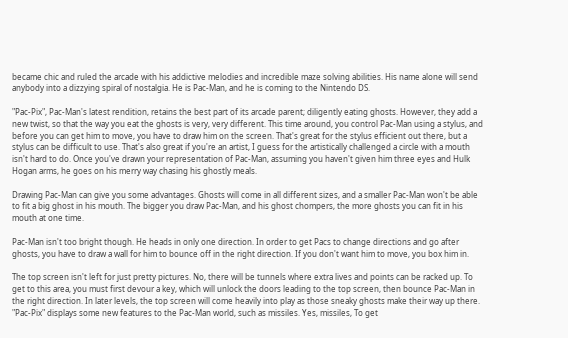became chic and ruled the arcade with his addictive melodies and incredible maze solving abilities. His name alone will send anybody into a dizzying spiral of nostalgia. He is Pac-Man, and he is coming to the Nintendo DS.

"Pac-Pix", Pac-Man's latest rendition, retains the best part of its arcade parent; diligently eating ghosts. However, they add a new twist, so that the way you eat the ghosts is very, very different. This time around, you control Pac-Man using a stylus, and before you can get him to move, you have to draw him on the screen. That's great for the stylus efficient out there, but a stylus can be difficult to use. That's also great if you're an artist, I guess for the artistically challenged a circle with a mouth isn't hard to do. Once you've drawn your representation of Pac-Man, assuming you haven't given him three eyes and Hulk Hogan arms, he goes on his merry way chasing his ghostly meals.

Drawing Pac-Man can give you some advantages. Ghosts will come in all different sizes, and a smaller Pac-Man won't be able to fit a big ghost in his mouth. The bigger you draw Pac-Man, and his ghost chompers, the more ghosts you can fit in his mouth at one time.

Pac-Man isn't too bright though. He heads in only one direction. In order to get Pacs to change directions and go after ghosts, you have to draw a wall for him to bounce off in the right direction. If you don't want him to move, you box him in.

The top screen isn't left for just pretty pictures. No, there will be tunnels where extra lives and points can be racked up. To get to this area, you must first devour a key, which will unlock the doors leading to the top screen, then bounce Pac-Man in the right direction. In later levels, the top screen will come heavily into play as those sneaky ghosts make their way up there. "Pac-Pix" displays some new features to the Pac-Man world, such as missiles. Yes, missiles, To get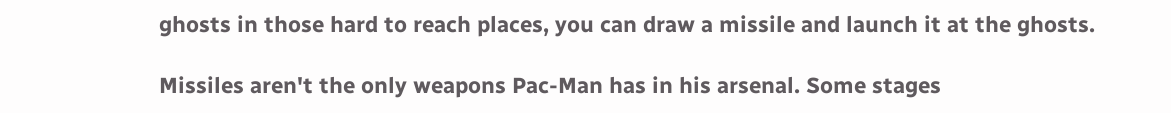ghosts in those hard to reach places, you can draw a missile and launch it at the ghosts.

Missiles aren't the only weapons Pac-Man has in his arsenal. Some stages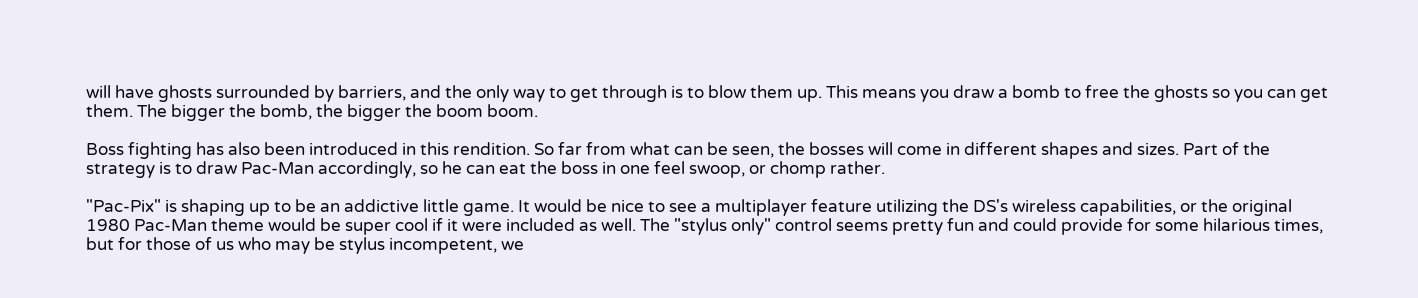will have ghosts surrounded by barriers, and the only way to get through is to blow them up. This means you draw a bomb to free the ghosts so you can get them. The bigger the bomb, the bigger the boom boom.

Boss fighting has also been introduced in this rendition. So far from what can be seen, the bosses will come in different shapes and sizes. Part of the strategy is to draw Pac-Man accordingly, so he can eat the boss in one feel swoop, or chomp rather.

"Pac-Pix" is shaping up to be an addictive little game. It would be nice to see a multiplayer feature utilizing the DS's wireless capabilities, or the original 1980 Pac-Man theme would be super cool if it were included as well. The "stylus only" control seems pretty fun and could provide for some hilarious times, but for those of us who may be stylus incompetent, we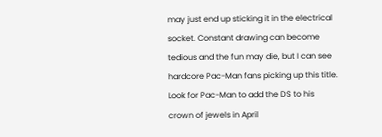may just end up sticking it in the electrical socket. Constant drawing can become tedious and the fun may die, but I can see hardcore Pac-Man fans picking up this title. Look for Pac-Man to add the DS to his crown of jewels in April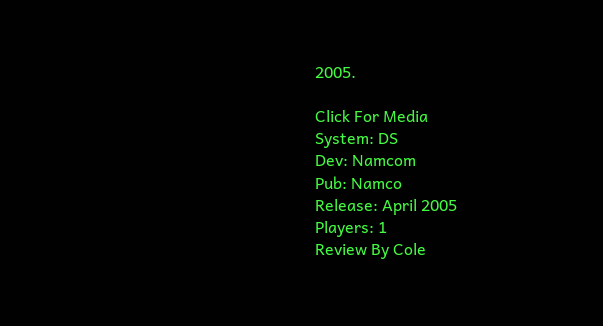2005.

Click For Media
System: DS
Dev: Namcom
Pub: Namco
Release: April 2005
Players: 1
Review By Cole